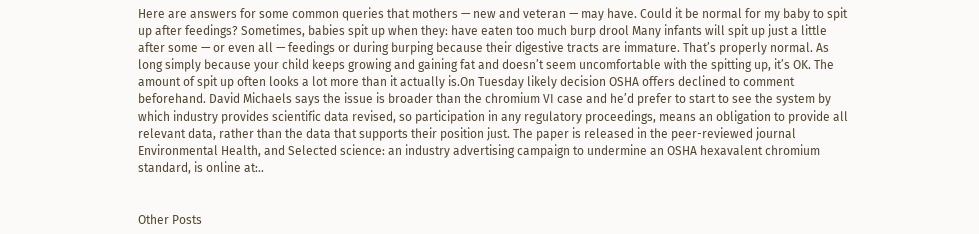Here are answers for some common queries that mothers — new and veteran — may have. Could it be normal for my baby to spit up after feedings? Sometimes, babies spit up when they: have eaten too much burp drool Many infants will spit up just a little after some — or even all — feedings or during burping because their digestive tracts are immature. That’s properly normal. As long simply because your child keeps growing and gaining fat and doesn’t seem uncomfortable with the spitting up, it’s OK. The amount of spit up often looks a lot more than it actually is.On Tuesday likely decision OSHA offers declined to comment beforehand. David Michaels says the issue is broader than the chromium VI case and he’d prefer to start to see the system by which industry provides scientific data revised, so participation in any regulatory proceedings, means an obligation to provide all relevant data, rather than the data that supports their position just. The paper is released in the peer-reviewed journal Environmental Health, and Selected science: an industry advertising campaign to undermine an OSHA hexavalent chromium standard, is online at:..


Other Posts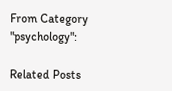From Category "psychology":

Related Posts